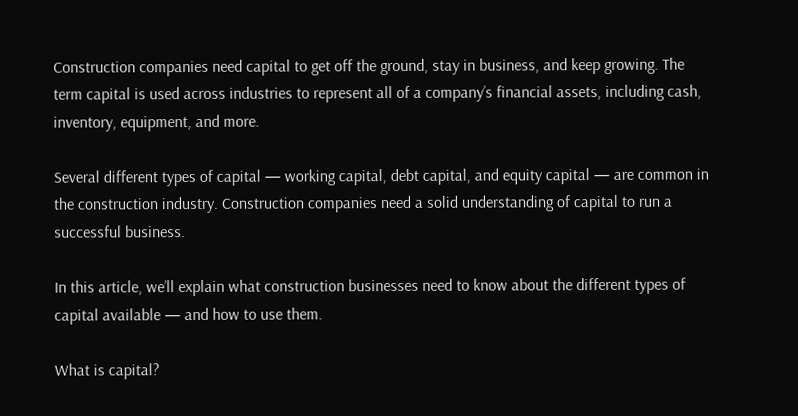Construction companies need capital to get off the ground, stay in business, and keep growing. The term capital is used across industries to represent all of a company’s financial assets, including cash, inventory, equipment, and more.

Several different types of capital — working capital, debt capital, and equity capital — are common in the construction industry. Construction companies need a solid understanding of capital to run a successful business.

In this article, we’ll explain what construction businesses need to know about the different types of capital available — and how to use them.

What is capital?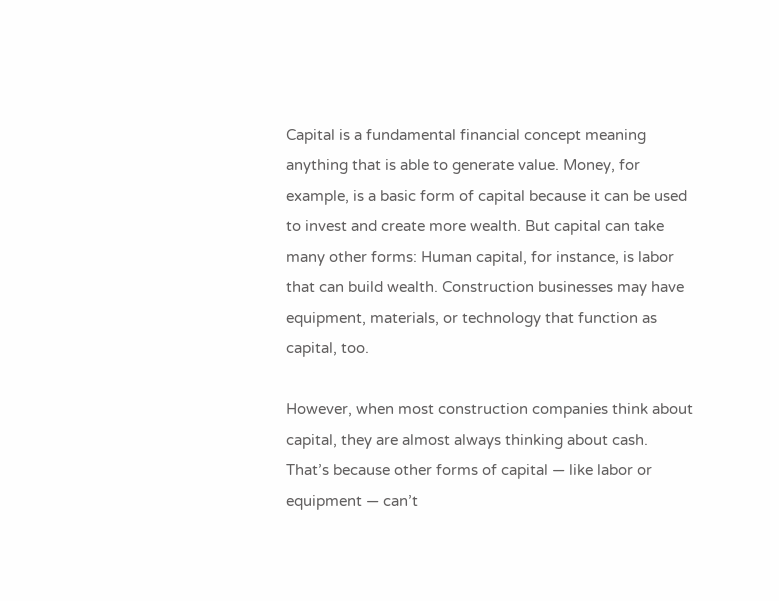Capital is a fundamental financial concept meaning anything that is able to generate value. Money, for example, is a basic form of capital because it can be used to invest and create more wealth. But capital can take many other forms: Human capital, for instance, is labor that can build wealth. Construction businesses may have equipment, materials, or technology that function as capital, too.

However, when most construction companies think about capital, they are almost always thinking about cash. That’s because other forms of capital — like labor or equipment — can’t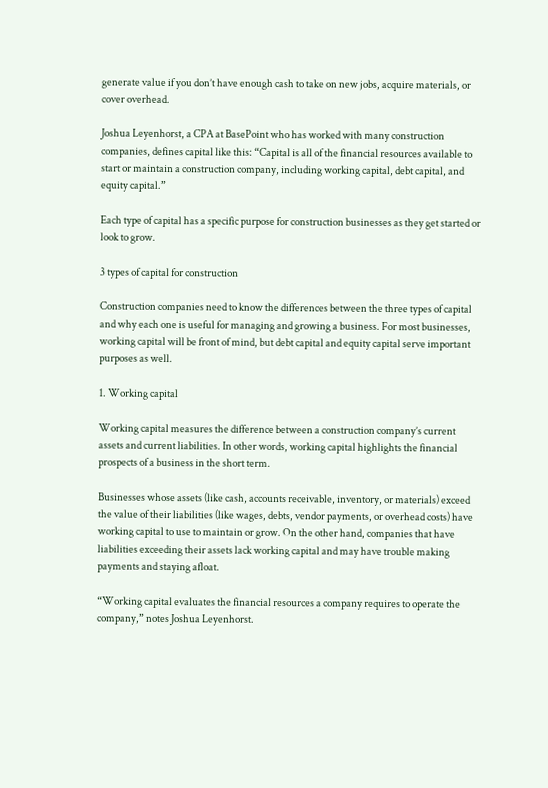generate value if you don’t have enough cash to take on new jobs, acquire materials, or cover overhead.

Joshua Leyenhorst, a CPA at BasePoint who has worked with many construction companies, defines capital like this: “Capital is all of the financial resources available to start or maintain a construction company, including working capital, debt capital, and equity capital.”

Each type of capital has a specific purpose for construction businesses as they get started or look to grow.

3 types of capital for construction

Construction companies need to know the differences between the three types of capital and why each one is useful for managing and growing a business. For most businesses, working capital will be front of mind, but debt capital and equity capital serve important purposes as well.

1. Working capital

Working capital measures the difference between a construction company’s current assets and current liabilities. In other words, working capital highlights the financial prospects of a business in the short term.

Businesses whose assets (like cash, accounts receivable, inventory, or materials) exceed the value of their liabilities (like wages, debts, vendor payments, or overhead costs) have working capital to use to maintain or grow. On the other hand, companies that have liabilities exceeding their assets lack working capital and may have trouble making payments and staying afloat.

“Working capital evaluates the financial resources a company requires to operate the company,” notes Joshua Leyenhorst.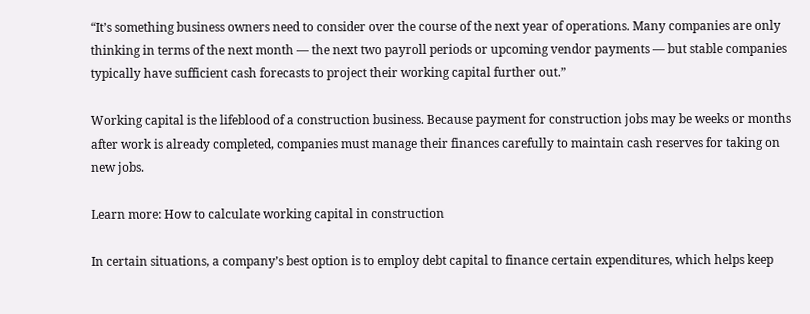“It’s something business owners need to consider over the course of the next year of operations. Many companies are only thinking in terms of the next month — the next two payroll periods or upcoming vendor payments — but stable companies typically have sufficient cash forecasts to project their working capital further out.”

Working capital is the lifeblood of a construction business. Because payment for construction jobs may be weeks or months after work is already completed, companies must manage their finances carefully to maintain cash reserves for taking on new jobs.

Learn more: How to calculate working capital in construction

In certain situations, a company’s best option is to employ debt capital to finance certain expenditures, which helps keep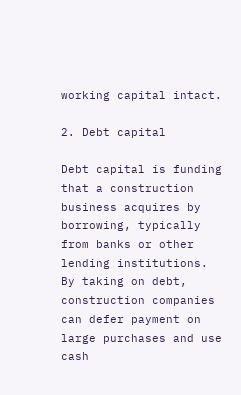working capital intact.

2. Debt capital

Debt capital is funding that a construction business acquires by borrowing, typically from banks or other lending institutions. By taking on debt, construction companies can defer payment on large purchases and use cash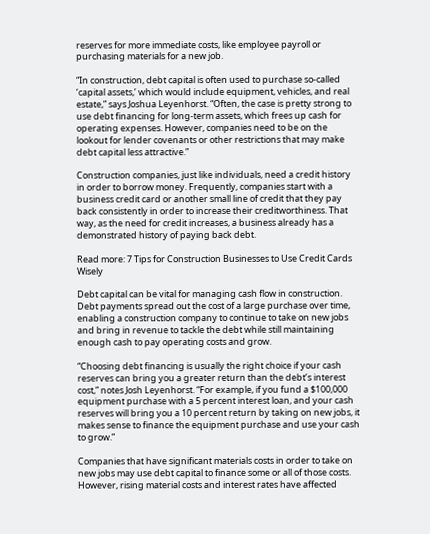reserves for more immediate costs, like employee payroll or purchasing materials for a new job.

“In construction, debt capital is often used to purchase so-called ‘capital assets,’ which would include equipment, vehicles, and real estate,” says Joshua Leyenhorst. “Often, the case is pretty strong to use debt financing for long-term assets, which frees up cash for operating expenses. However, companies need to be on the lookout for lender covenants or other restrictions that may make debt capital less attractive.”

Construction companies, just like individuals, need a credit history in order to borrow money. Frequently, companies start with a business credit card or another small line of credit that they pay back consistently in order to increase their creditworthiness. That way, as the need for credit increases, a business already has a demonstrated history of paying back debt.

Read more: 7 Tips for Construction Businesses to Use Credit Cards Wisely

Debt capital can be vital for managing cash flow in construction. Debt payments spread out the cost of a large purchase over time, enabling a construction company to continue to take on new jobs and bring in revenue to tackle the debt while still maintaining enough cash to pay operating costs and grow.

“Choosing debt financing is usually the right choice if your cash reserves can bring you a greater return than the debt’s interest cost,” notes Josh Leyenhorst. “For example, if you fund a $100,000 equipment purchase with a 5 percent interest loan, and your cash reserves will bring you a 10 percent return by taking on new jobs, it makes sense to finance the equipment purchase and use your cash to grow.”

Companies that have significant materials costs in order to take on new jobs may use debt capital to finance some or all of those costs. However, rising material costs and interest rates have affected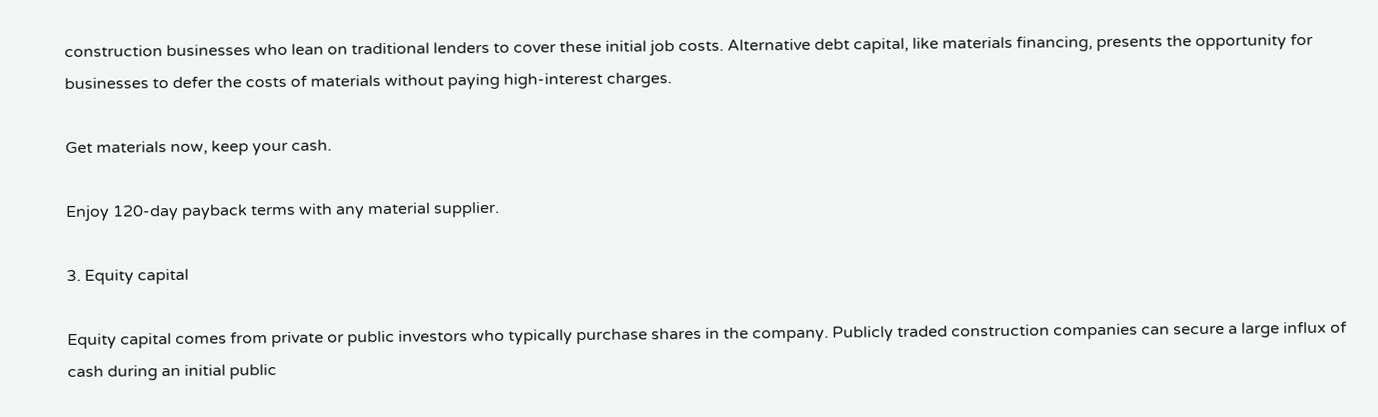construction businesses who lean on traditional lenders to cover these initial job costs. Alternative debt capital, like materials financing, presents the opportunity for businesses to defer the costs of materials without paying high-interest charges.

Get materials now, keep your cash.

Enjoy 120-day payback terms with any material supplier.

3. Equity capital

Equity capital comes from private or public investors who typically purchase shares in the company. Publicly traded construction companies can secure a large influx of cash during an initial public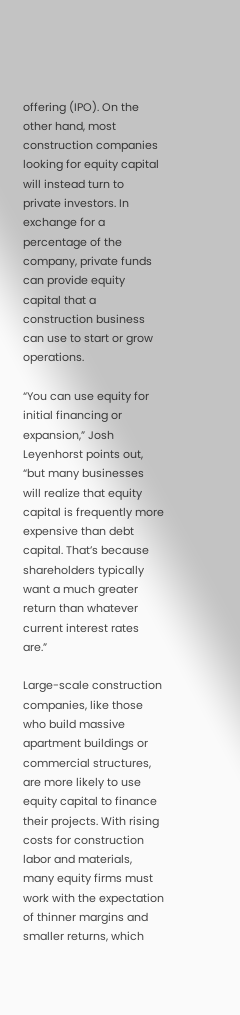offering (IPO). On the other hand, most construction companies looking for equity capital will instead turn to private investors. In exchange for a percentage of the company, private funds can provide equity capital that a construction business can use to start or grow operations.

“You can use equity for initial financing or expansion,” Josh Leyenhorst points out, “but many businesses will realize that equity capital is frequently more expensive than debt capital. That’s because shareholders typically want a much greater return than whatever current interest rates are.”

Large-scale construction companies, like those who build massive apartment buildings or commercial structures, are more likely to use equity capital to finance their projects. With rising costs for construction labor and materials, many equity firms must work with the expectation of thinner margins and smaller returns, which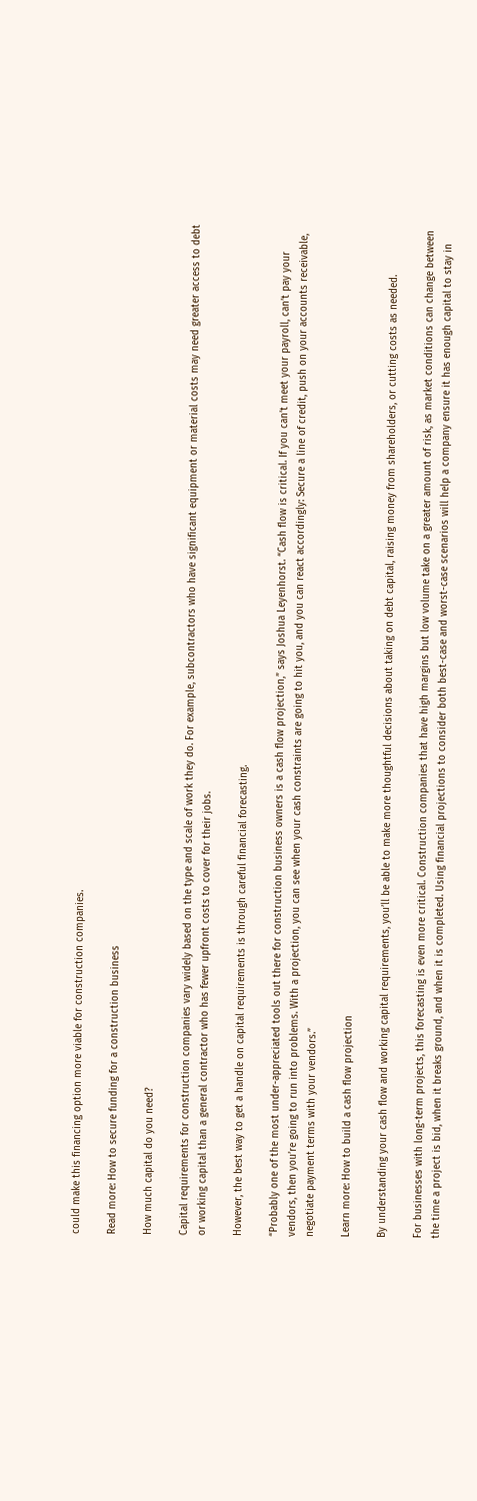could make this financing option more viable for construction companies.

Read more: How to secure funding for a construction business

How much capital do you need?

Capital requirements for construction companies vary widely based on the type and scale of work they do. For example, subcontractors who have significant equipment or material costs may need greater access to debt or working capital than a general contractor who has fewer upfront costs to cover for their jobs.

However, the best way to get a handle on capital requirements is through careful financial forecasting.

“Probably one of the most under-appreciated tools out there for construction business owners is a cash flow projection,” says Joshua Leyenhorst. “Cash flow is critical. If you can’t meet your payroll, can’t pay your vendors, then you’re going to run into problems. With a projection, you can see when your cash constraints are going to hit you, and you can react accordingly: Secure a line of credit, push on your accounts receivable, negotiate payment terms with your vendors.”

Learn more: How to build a cash flow projection

By understanding your cash flow and working capital requirements, you’ll be able to make more thoughtful decisions about taking on debt capital, raising money from shareholders, or cutting costs as needed.

For businesses with long-term projects, this forecasting is even more critical. Construction companies that have high margins but low volume take on a greater amount of risk, as market conditions can change between the time a project is bid, when it breaks ground, and when it is completed. Using financial projections to consider both best-case and worst-case scenarios will help a company ensure it has enough capital to stay in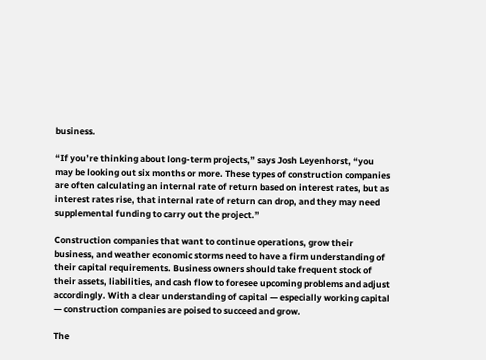business.

“If you’re thinking about long-term projects,” says Josh Leyenhorst, “you may be looking out six months or more. These types of construction companies are often calculating an internal rate of return based on interest rates, but as interest rates rise, that internal rate of return can drop, and they may need supplemental funding to carry out the project.”

Construction companies that want to continue operations, grow their business, and weather economic storms need to have a firm understanding of their capital requirements. Business owners should take frequent stock of their assets, liabilities, and cash flow to foresee upcoming problems and adjust accordingly. With a clear understanding of capital — especially working capital — construction companies are poised to succeed and grow.

The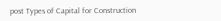post Types of Capital for Construction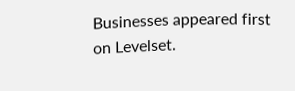Businesses appeared first on Levelset.